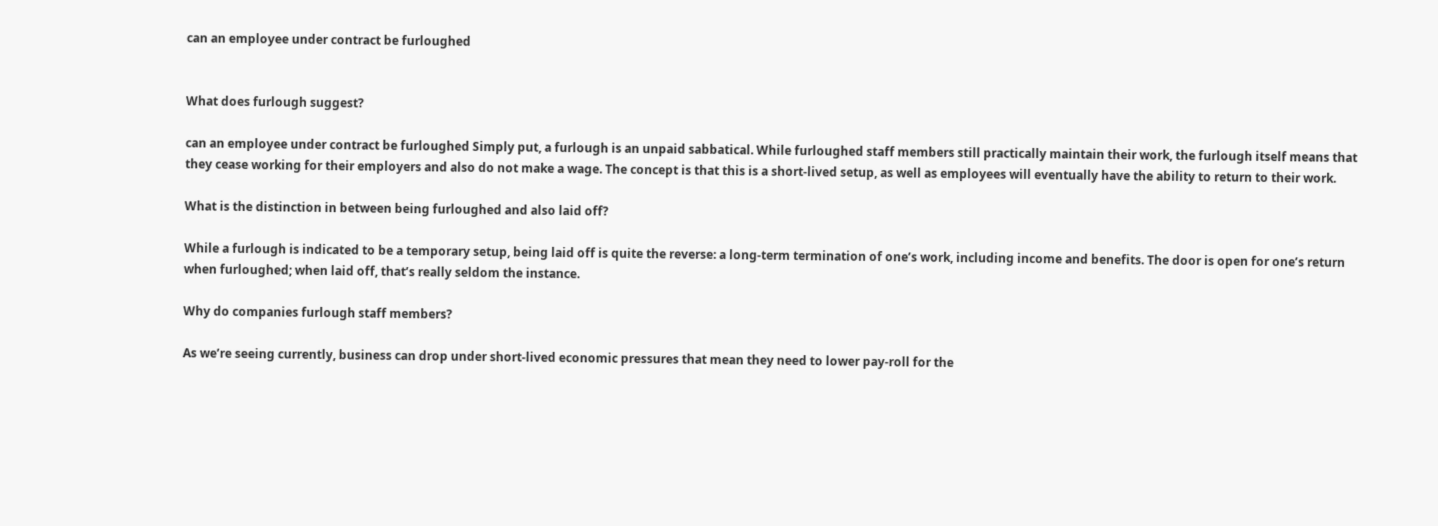can an employee under contract be furloughed


What does furlough suggest?

can an employee under contract be furloughed Simply put, a furlough is an unpaid sabbatical. While furloughed staff members still practically maintain their work, the furlough itself means that they cease working for their employers and also do not make a wage. The concept is that this is a short-lived setup, as well as employees will eventually have the ability to return to their work.

What is the distinction in between being furloughed and also laid off?

While a furlough is indicated to be a temporary setup, being laid off is quite the reverse: a long-term termination of one’s work, including income and benefits. The door is open for one’s return when furloughed; when laid off, that’s really seldom the instance.

Why do companies furlough staff members?

As we’re seeing currently, business can drop under short-lived economic pressures that mean they need to lower pay-roll for the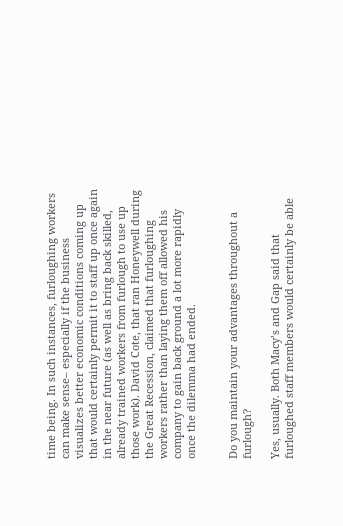time being. In such instances, furloughing workers can make sense– especially if the business visualizes better economic conditions coming up that would certainly permit it to staff up once again in the near future (as well as bring back skilled, already trained workers from furlough to use up those work). David Cote, that ran Honeywell during the Great Recession, claimed that furloughing workers rather than laying them off allowed his company to gain back ground a lot more rapidly once the dilemma had ended.


Do you maintain your advantages throughout a furlough?

Yes, usually. Both Macy’s and Gap said that furloughed staff members would certainly be able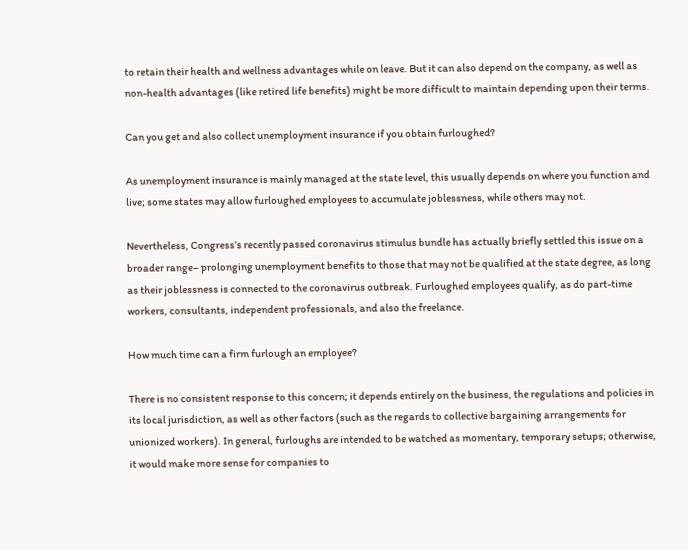to retain their health and wellness advantages while on leave. But it can also depend on the company, as well as non-health advantages (like retired life benefits) might be more difficult to maintain depending upon their terms.

Can you get and also collect unemployment insurance if you obtain furloughed?

As unemployment insurance is mainly managed at the state level, this usually depends on where you function and live; some states may allow furloughed employees to accumulate joblessness, while others may not.

Nevertheless, Congress’s recently passed coronavirus stimulus bundle has actually briefly settled this issue on a broader range– prolonging unemployment benefits to those that may not be qualified at the state degree, as long as their joblessness is connected to the coronavirus outbreak. Furloughed employees qualify, as do part-time workers, consultants, independent professionals, and also the freelance.

How much time can a firm furlough an employee?

There is no consistent response to this concern; it depends entirely on the business, the regulations and policies in its local jurisdiction, as well as other factors (such as the regards to collective bargaining arrangements for unionized workers). In general, furloughs are intended to be watched as momentary, temporary setups; otherwise, it would make more sense for companies to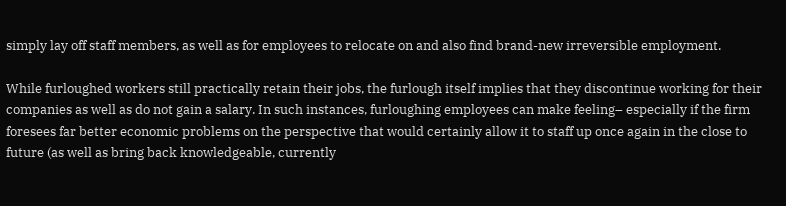simply lay off staff members, as well as for employees to relocate on and also find brand-new irreversible employment.

While furloughed workers still practically retain their jobs, the furlough itself implies that they discontinue working for their companies as well as do not gain a salary. In such instances, furloughing employees can make feeling– especially if the firm foresees far better economic problems on the perspective that would certainly allow it to staff up once again in the close to future (as well as bring back knowledgeable, currently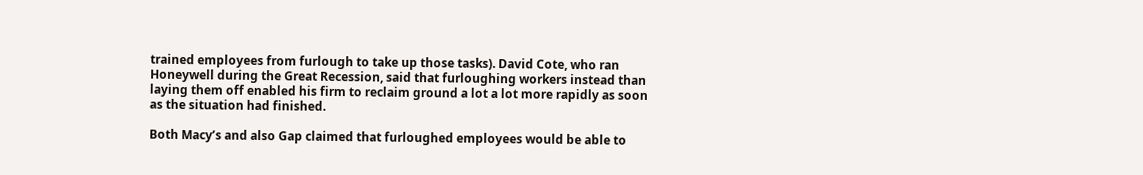trained employees from furlough to take up those tasks). David Cote, who ran Honeywell during the Great Recession, said that furloughing workers instead than laying them off enabled his firm to reclaim ground a lot a lot more rapidly as soon as the situation had finished.

Both Macy’s and also Gap claimed that furloughed employees would be able to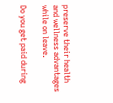preserve their health and wellness advantages while on leave.

Do you get paid during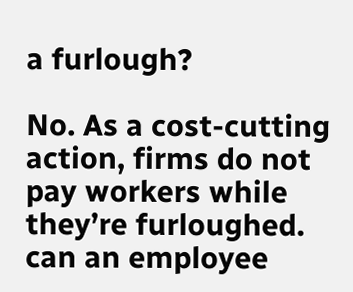a furlough?

No. As a cost-cutting action, firms do not pay workers while they’re furloughed. can an employee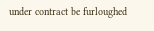under contract be furloughed